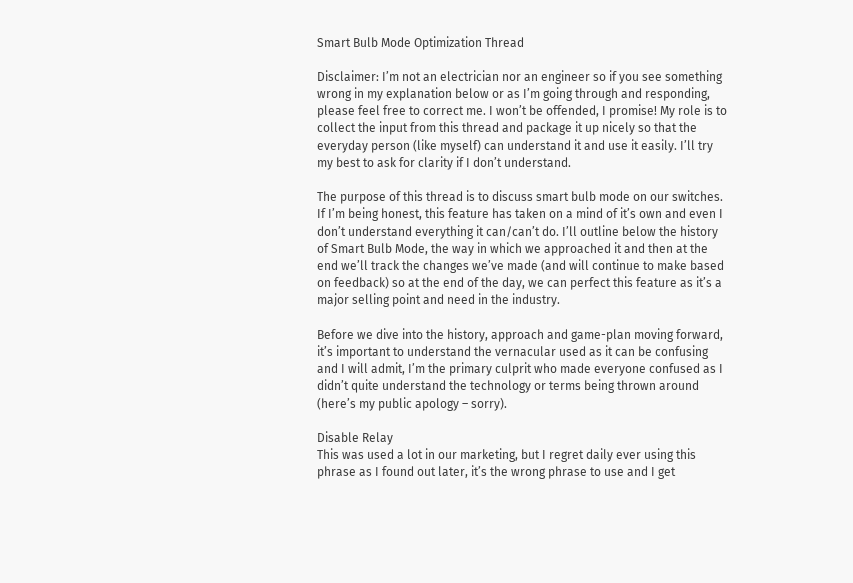Smart Bulb Mode Optimization Thread

Disclaimer: I’m not an electrician nor an engineer so if you see something wrong in my explanation below or as I’m going through and responding, please feel free to correct me. I won’t be offended, I promise! My role is to collect the input from this thread and package it up nicely so that the everyday person (like myself) can understand it and use it easily. I’ll try my best to ask for clarity if I don’t understand.

The purpose of this thread is to discuss smart bulb mode on our switches. If I’m being honest, this feature has taken on a mind of it’s own and even I don’t understand everything it can/can’t do. I’ll outline below the history of Smart Bulb Mode, the way in which we approached it and then at the end we’ll track the changes we’ve made (and will continue to make based on feedback) so at the end of the day, we can perfect this feature as it’s a major selling point and need in the industry.

Before we dive into the history, approach and game-plan moving forward, it’s important to understand the vernacular used as it can be confusing and I will admit, I’m the primary culprit who made everyone confused as I didn’t quite understand the technology or terms being thrown around (here’s my public apology – sorry).

Disable Relay
This was used a lot in our marketing, but I regret daily ever using this phrase as I found out later, it’s the wrong phrase to use and I get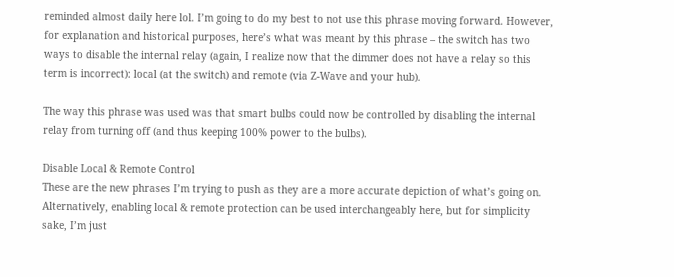reminded almost daily here lol. I’m going to do my best to not use this phrase moving forward. However, for explanation and historical purposes, here’s what was meant by this phrase – the switch has two ways to disable the internal relay (again, I realize now that the dimmer does not have a relay so this term is incorrect): local (at the switch) and remote (via Z-Wave and your hub).

The way this phrase was used was that smart bulbs could now be controlled by disabling the internal relay from turning off (and thus keeping 100% power to the bulbs).

Disable Local & Remote Control
These are the new phrases I’m trying to push as they are a more accurate depiction of what’s going on. Alternatively, enabling local & remote protection can be used interchangeably here, but for simplicity sake, I’m just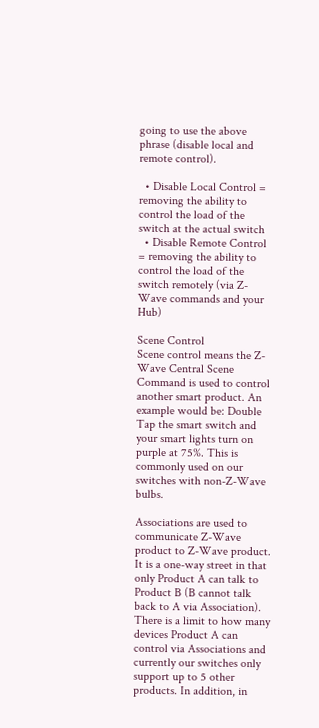going to use the above phrase (disable local and remote control).

  • Disable Local Control = removing the ability to control the load of the switch at the actual switch
  • Disable Remote Control = removing the ability to control the load of the switch remotely (via Z-Wave commands and your Hub)

Scene Control
Scene control means the Z-Wave Central Scene Command is used to control another smart product. An example would be: Double Tap the smart switch and your smart lights turn on purple at 75%. This is commonly used on our switches with non-Z-Wave bulbs.

Associations are used to communicate Z-Wave product to Z-Wave product. It is a one-way street in that only Product A can talk to Product B (B cannot talk back to A via Association). There is a limit to how many devices Product A can control via Associations and currently our switches only support up to 5 other products. In addition, in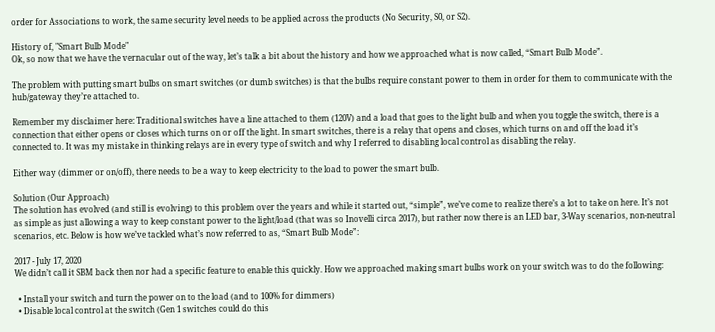order for Associations to work, the same security level needs to be applied across the products (No Security, S0, or S2).

History of, "Smart Bulb Mode"
Ok, so now that we have the vernacular out of the way, let’s talk a bit about the history and how we approached what is now called, “Smart Bulb Mode”.

The problem with putting smart bulbs on smart switches (or dumb switches) is that the bulbs require constant power to them in order for them to communicate with the hub/gateway they’re attached to.

Remember my disclaimer here: Traditional switches have a line attached to them (120V) and a load that goes to the light bulb and when you toggle the switch, there is a connection that either opens or closes which turns on or off the light. In smart switches, there is a relay that opens and closes, which turns on and off the load it’s connected to. It was my mistake in thinking relays are in every type of switch and why I referred to disabling local control as disabling the relay.

Either way (dimmer or on/off), there needs to be a way to keep electricity to the load to power the smart bulb.

Solution (Our Approach)
The solution has evolved (and still is evolving) to this problem over the years and while it started out, “simple”, we’ve come to realize there’s a lot to take on here. It’s not as simple as just allowing a way to keep constant power to the light/load (that was so Inovelli circa 2017), but rather now there is an LED bar, 3-Way scenarios, non-neutral scenarios, etc. Below is how we’ve tackled what’s now referred to as, “Smart Bulb Mode”:

2017 - July 17, 2020
We didn’t call it SBM back then nor had a specific feature to enable this quickly. How we approached making smart bulbs work on your switch was to do the following:

  • Install your switch and turn the power on to the load (and to 100% for dimmers)
  • Disable local control at the switch (Gen 1 switches could do this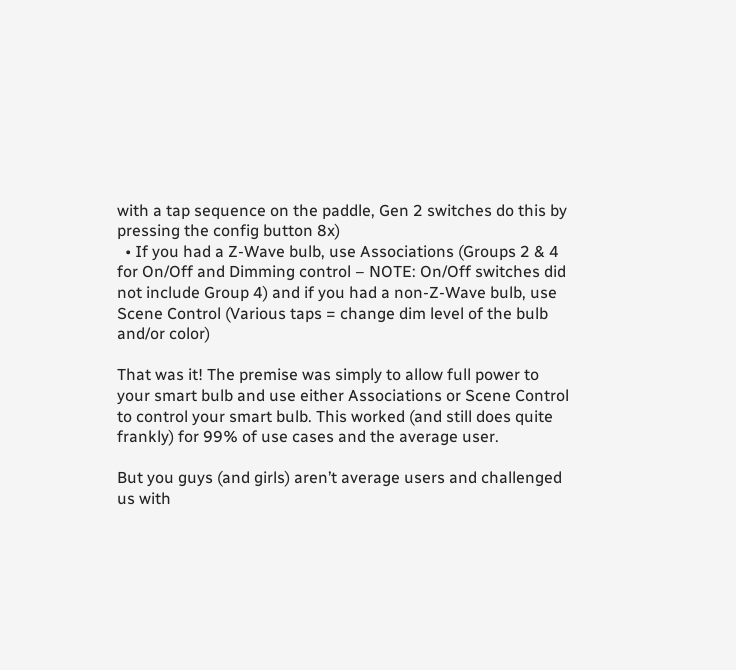with a tap sequence on the paddle, Gen 2 switches do this by pressing the config button 8x)
  • If you had a Z-Wave bulb, use Associations (Groups 2 & 4 for On/Off and Dimming control – NOTE: On/Off switches did not include Group 4) and if you had a non-Z-Wave bulb, use Scene Control (Various taps = change dim level of the bulb and/or color)

That was it! The premise was simply to allow full power to your smart bulb and use either Associations or Scene Control to control your smart bulb. This worked (and still does quite frankly) for 99% of use cases and the average user.

But you guys (and girls) aren’t average users and challenged us with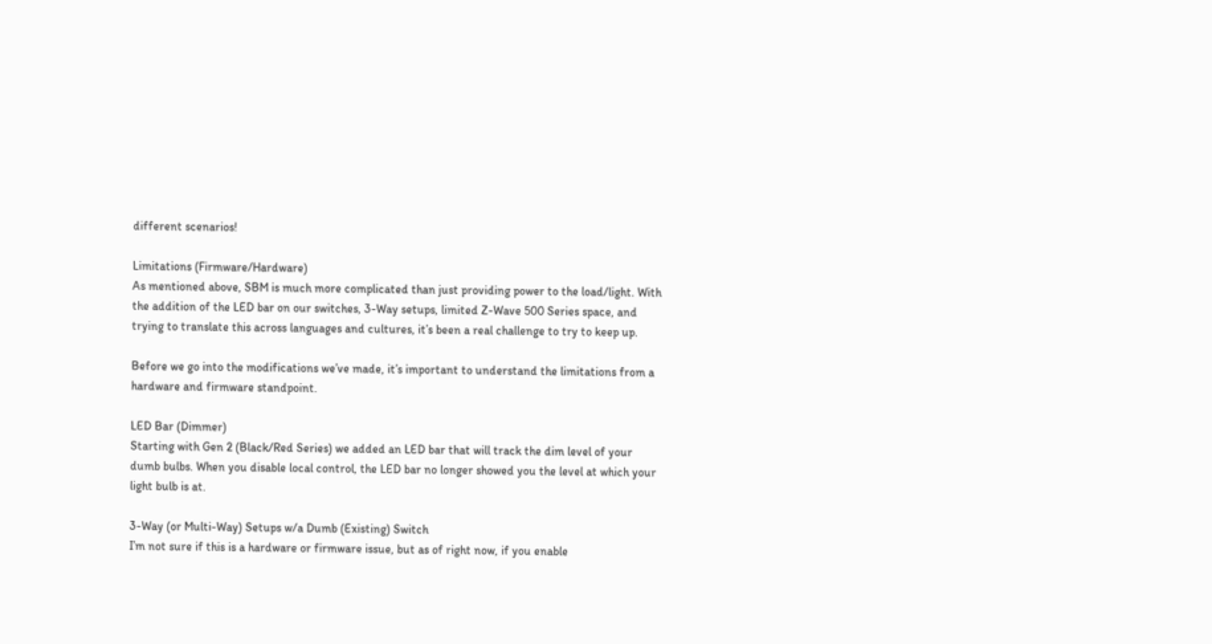different scenarios!

Limitations (Firmware/Hardware)
As mentioned above, SBM is much more complicated than just providing power to the load/light. With the addition of the LED bar on our switches, 3-Way setups, limited Z-Wave 500 Series space, and trying to translate this across languages and cultures, it’s been a real challenge to try to keep up.

Before we go into the modifications we’ve made, it’s important to understand the limitations from a hardware and firmware standpoint.

LED Bar (Dimmer)
Starting with Gen 2 (Black/Red Series) we added an LED bar that will track the dim level of your dumb bulbs. When you disable local control, the LED bar no longer showed you the level at which your light bulb is at.

3-Way (or Multi-Way) Setups w/a Dumb (Existing) Switch
I’m not sure if this is a hardware or firmware issue, but as of right now, if you enable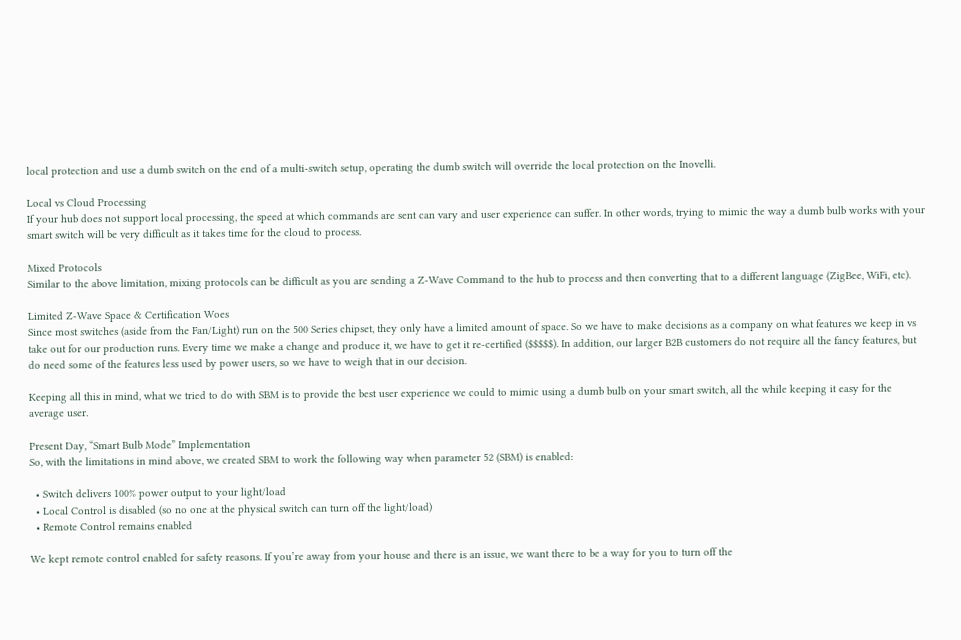local protection and use a dumb switch on the end of a multi-switch setup, operating the dumb switch will override the local protection on the Inovelli.

Local vs Cloud Processing
If your hub does not support local processing, the speed at which commands are sent can vary and user experience can suffer. In other words, trying to mimic the way a dumb bulb works with your smart switch will be very difficult as it takes time for the cloud to process.

Mixed Protocols
Similar to the above limitation, mixing protocols can be difficult as you are sending a Z-Wave Command to the hub to process and then converting that to a different language (ZigBee, WiFi, etc).

Limited Z-Wave Space & Certification Woes
Since most switches (aside from the Fan/Light) run on the 500 Series chipset, they only have a limited amount of space. So we have to make decisions as a company on what features we keep in vs take out for our production runs. Every time we make a change and produce it, we have to get it re-certified ($$$$$). In addition, our larger B2B customers do not require all the fancy features, but do need some of the features less used by power users, so we have to weigh that in our decision.

Keeping all this in mind, what we tried to do with SBM is to provide the best user experience we could to mimic using a dumb bulb on your smart switch, all the while keeping it easy for the average user.

Present Day, “Smart Bulb Mode” Implementation
So, with the limitations in mind above, we created SBM to work the following way when parameter 52 (SBM) is enabled:

  • Switch delivers 100% power output to your light/load
  • Local Control is disabled (so no one at the physical switch can turn off the light/load)
  • Remote Control remains enabled

We kept remote control enabled for safety reasons. If you’re away from your house and there is an issue, we want there to be a way for you to turn off the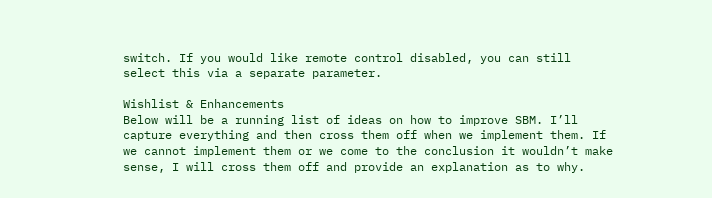switch. If you would like remote control disabled, you can still select this via a separate parameter.

Wishlist & Enhancements
Below will be a running list of ideas on how to improve SBM. I’ll capture everything and then cross them off when we implement them. If we cannot implement them or we come to the conclusion it wouldn’t make sense, I will cross them off and provide an explanation as to why.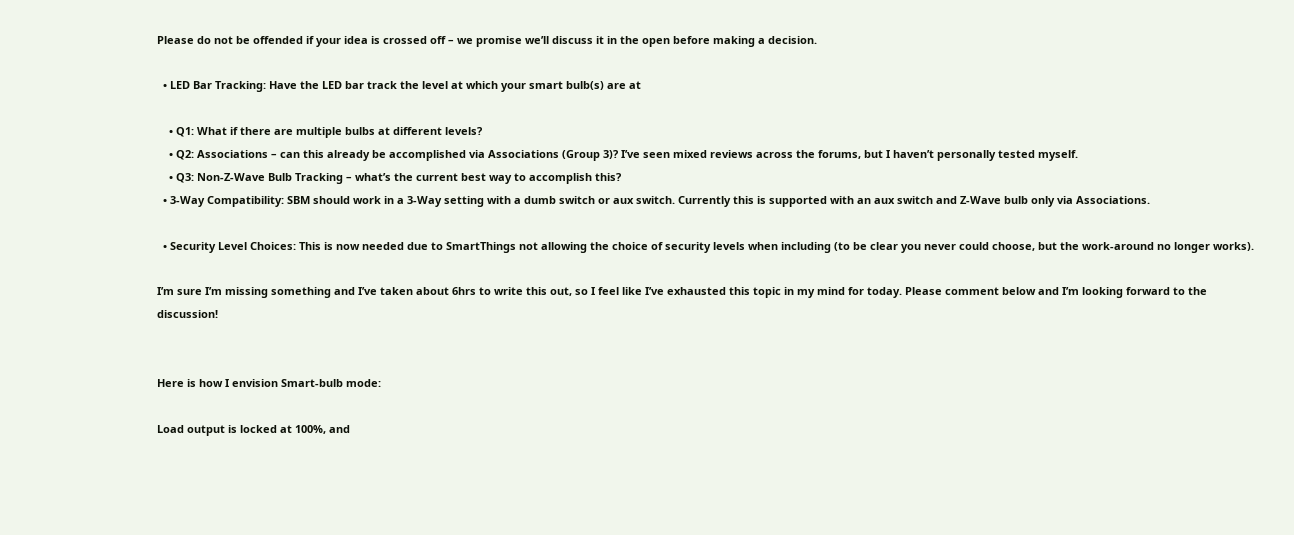Please do not be offended if your idea is crossed off – we promise we’ll discuss it in the open before making a decision.

  • LED Bar Tracking: Have the LED bar track the level at which your smart bulb(s) are at

    • Q1: What if there are multiple bulbs at different levels?
    • Q2: Associations – can this already be accomplished via Associations (Group 3)? I’ve seen mixed reviews across the forums, but I haven’t personally tested myself.
    • Q3: Non-Z-Wave Bulb Tracking – what’s the current best way to accomplish this?
  • 3-Way Compatibility: SBM should work in a 3-Way setting with a dumb switch or aux switch. Currently this is supported with an aux switch and Z-Wave bulb only via Associations.

  • Security Level Choices: This is now needed due to SmartThings not allowing the choice of security levels when including (to be clear you never could choose, but the work-around no longer works).

I’m sure I’m missing something and I’ve taken about 6hrs to write this out, so I feel like I’ve exhausted this topic in my mind for today. Please comment below and I’m looking forward to the discussion!


Here is how I envision Smart-bulb mode:

Load output is locked at 100%, and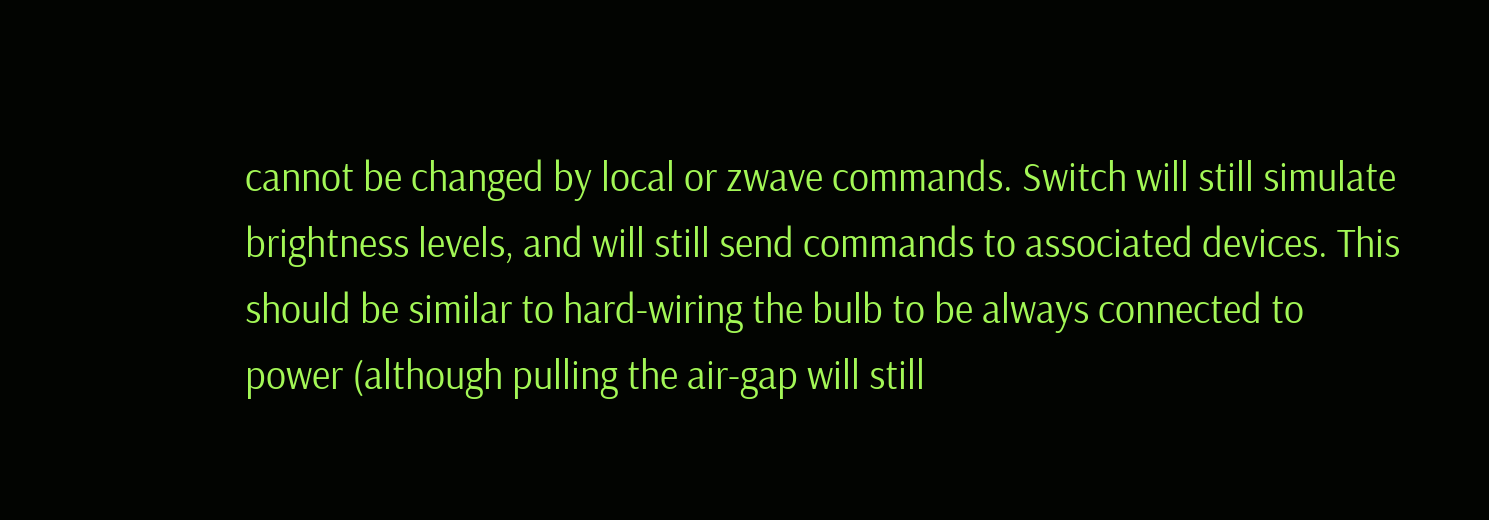cannot be changed by local or zwave commands. Switch will still simulate brightness levels, and will still send commands to associated devices. This should be similar to hard-wiring the bulb to be always connected to power (although pulling the air-gap will still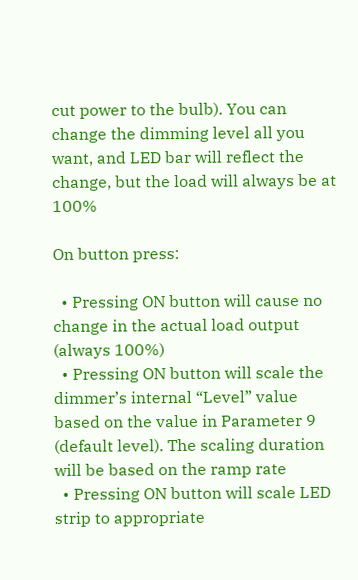cut power to the bulb). You can change the dimming level all you want, and LED bar will reflect the change, but the load will always be at 100%

On button press:

  • Pressing ON button will cause no change in the actual load output (always 100%)
  • Pressing ON button will scale the dimmer’s internal “Level” value based on the value in Parameter 9 (default level). The scaling duration will be based on the ramp rate
  • Pressing ON button will scale LED strip to appropriate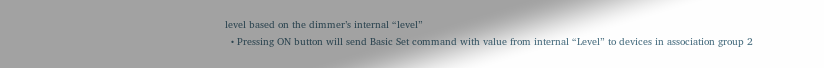level based on the dimmer’s internal “level”
  • Pressing ON button will send Basic Set command with value from internal “Level” to devices in association group 2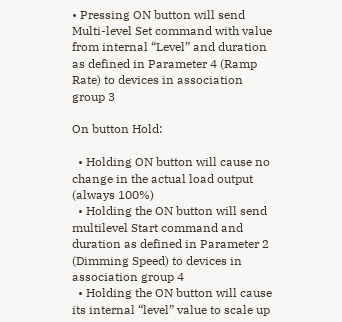• Pressing ON button will send Multi-level Set command with value from internal “Level” and duration as defined in Parameter 4 (Ramp Rate) to devices in association group 3

On button Hold:

  • Holding ON button will cause no change in the actual load output (always 100%)
  • Holding the ON button will send multilevel Start command and duration as defined in Parameter 2 (Dimming Speed) to devices in association group 4
  • Holding the ON button will cause its internal “level” value to scale up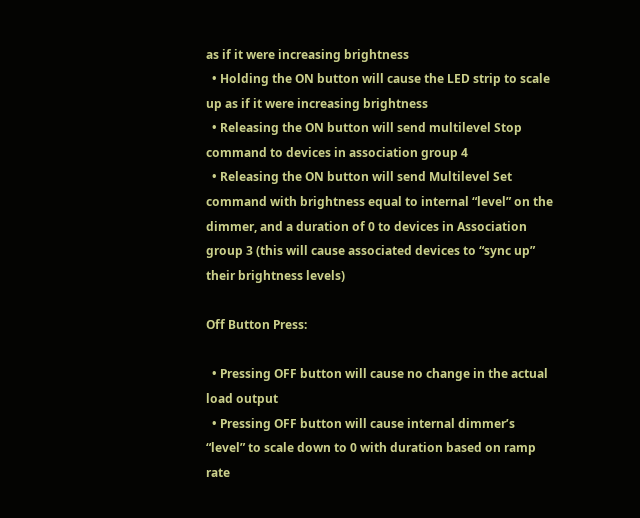as if it were increasing brightness
  • Holding the ON button will cause the LED strip to scale up as if it were increasing brightness
  • Releasing the ON button will send multilevel Stop command to devices in association group 4
  • Releasing the ON button will send Multilevel Set command with brightness equal to internal “level” on the dimmer, and a duration of 0 to devices in Association group 3 (this will cause associated devices to “sync up” their brightness levels)

Off Button Press:

  • Pressing OFF button will cause no change in the actual load output
  • Pressing OFF button will cause internal dimmer’s “level” to scale down to 0 with duration based on ramp rate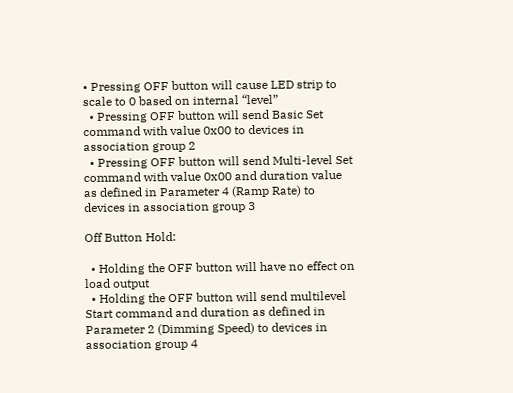• Pressing OFF button will cause LED strip to scale to 0 based on internal “level”
  • Pressing OFF button will send Basic Set command with value 0x00 to devices in association group 2
  • Pressing OFF button will send Multi-level Set command with value 0x00 and duration value as defined in Parameter 4 (Ramp Rate) to devices in association group 3

Off Button Hold:

  • Holding the OFF button will have no effect on load output
  • Holding the OFF button will send multilevel Start command and duration as defined in Parameter 2 (Dimming Speed) to devices in association group 4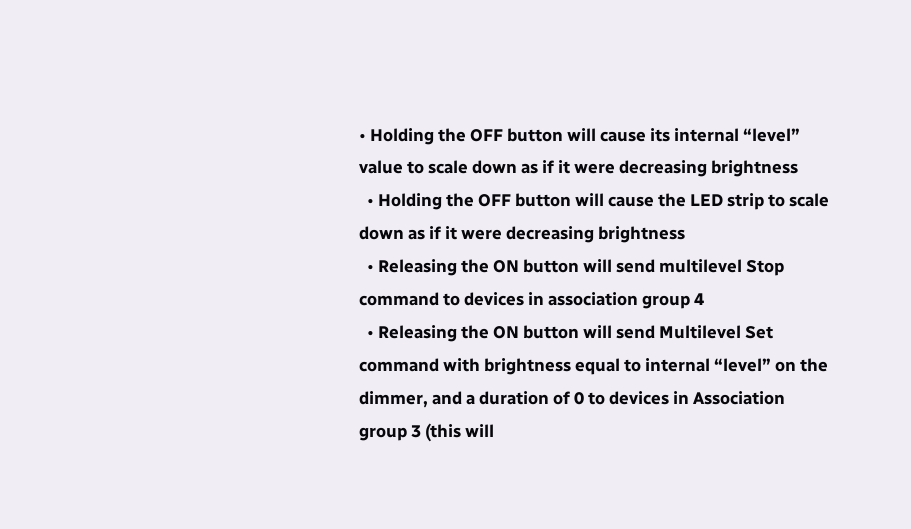• Holding the OFF button will cause its internal “level” value to scale down as if it were decreasing brightness
  • Holding the OFF button will cause the LED strip to scale down as if it were decreasing brightness
  • Releasing the ON button will send multilevel Stop command to devices in association group 4
  • Releasing the ON button will send Multilevel Set command with brightness equal to internal “level” on the dimmer, and a duration of 0 to devices in Association group 3 (this will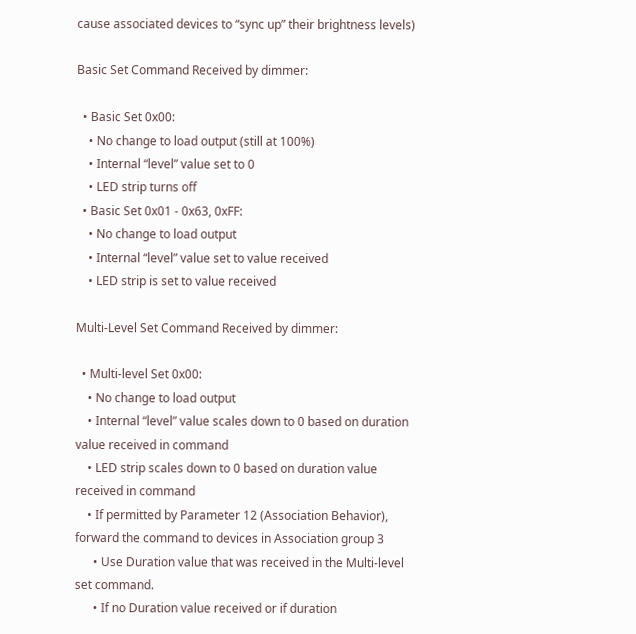cause associated devices to “sync up” their brightness levels)

Basic Set Command Received by dimmer:

  • Basic Set 0x00:
    • No change to load output (still at 100%)
    • Internal “level” value set to 0
    • LED strip turns off
  • Basic Set 0x01 - 0x63, 0xFF:
    • No change to load output
    • Internal “level” value set to value received
    • LED strip is set to value received

Multi-Level Set Command Received by dimmer:

  • Multi-level Set 0x00:
    • No change to load output
    • Internal “level” value scales down to 0 based on duration value received in command
    • LED strip scales down to 0 based on duration value received in command
    • If permitted by Parameter 12 (Association Behavior), forward the command to devices in Association group 3
      • Use Duration value that was received in the Multi-level set command.
      • If no Duration value received or if duration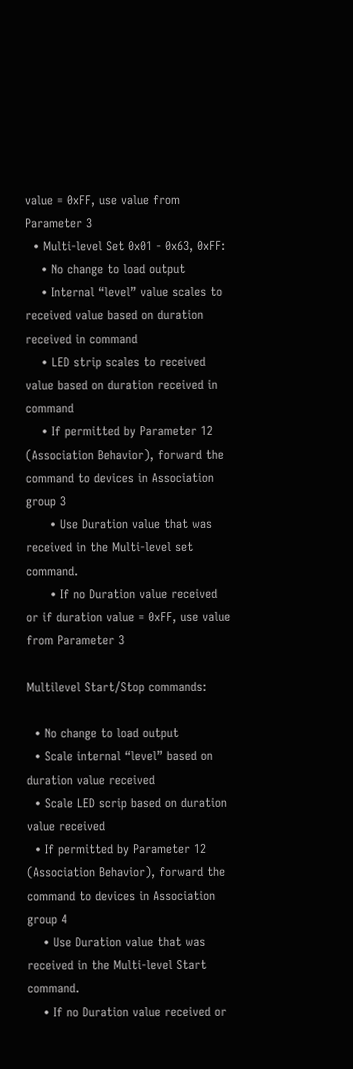value = 0xFF, use value from Parameter 3
  • Multi-level Set 0x01 - 0x63, 0xFF:
    • No change to load output
    • Internal “level” value scales to received value based on duration received in command
    • LED strip scales to received value based on duration received in command
    • If permitted by Parameter 12 (Association Behavior), forward the command to devices in Association group 3
      • Use Duration value that was received in the Multi-level set command.
      • If no Duration value received or if duration value = 0xFF, use value from Parameter 3

Multilevel Start/Stop commands:

  • No change to load output
  • Scale internal “level” based on duration value received
  • Scale LED scrip based on duration value received
  • If permitted by Parameter 12 (Association Behavior), forward the command to devices in Association group 4
    • Use Duration value that was received in the Multi-level Start command.
    • If no Duration value received or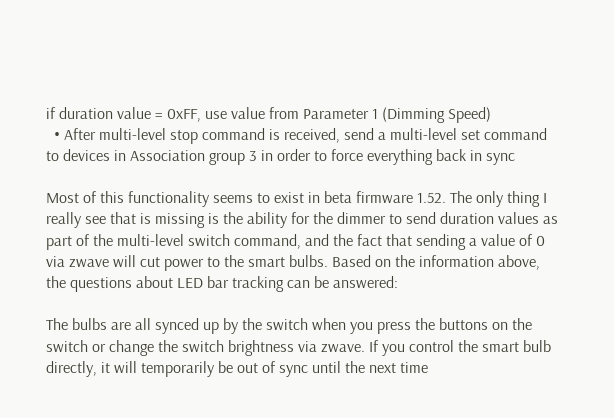if duration value = 0xFF, use value from Parameter 1 (Dimming Speed)
  • After multi-level stop command is received, send a multi-level set command to devices in Association group 3 in order to force everything back in sync

Most of this functionality seems to exist in beta firmware 1.52. The only thing I really see that is missing is the ability for the dimmer to send duration values as part of the multi-level switch command, and the fact that sending a value of 0 via zwave will cut power to the smart bulbs. Based on the information above, the questions about LED bar tracking can be answered:

The bulbs are all synced up by the switch when you press the buttons on the switch or change the switch brightness via zwave. If you control the smart bulb directly, it will temporarily be out of sync until the next time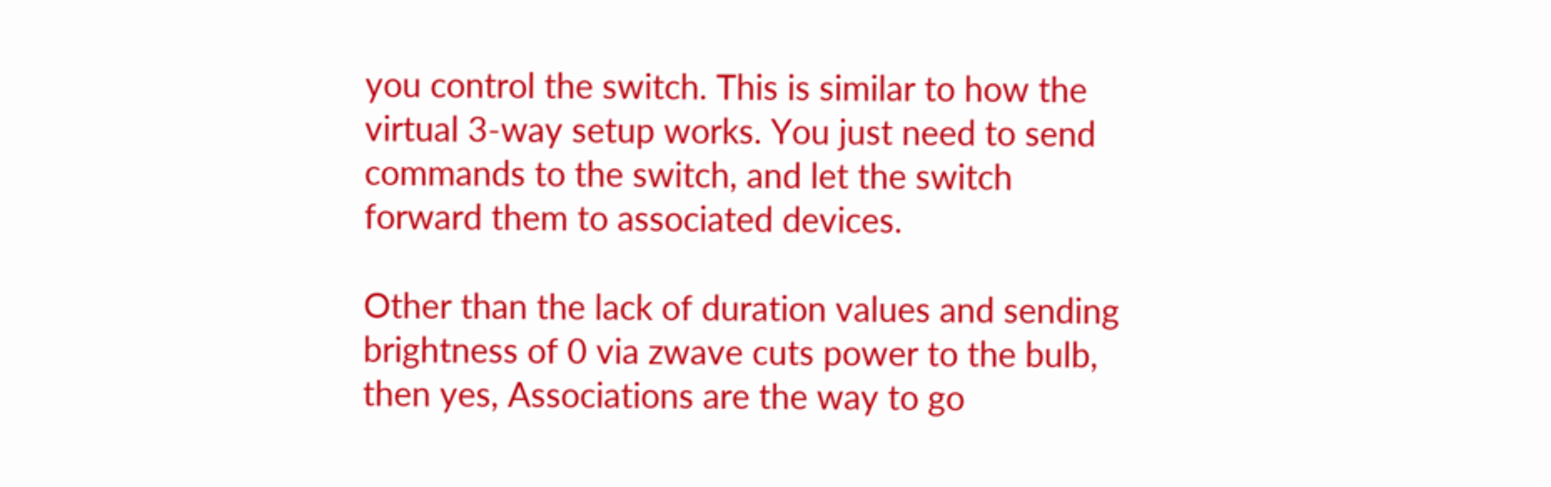you control the switch. This is similar to how the virtual 3-way setup works. You just need to send commands to the switch, and let the switch forward them to associated devices.

Other than the lack of duration values and sending brightness of 0 via zwave cuts power to the bulb, then yes, Associations are the way to go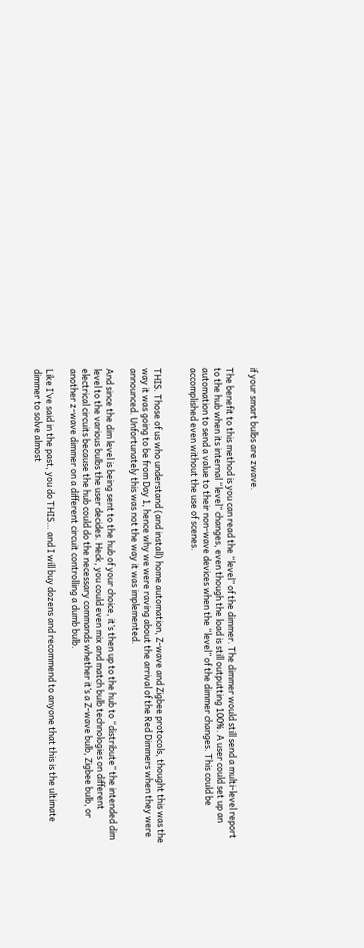if your smart bulbs are zwave.

The benefit to this method is you can read the “level” of the dimmer. The dimmer would still send a multi-level report to the hub when its internal “level” changes, even though the load is still outputting 100%. A user could set up an automation to send a value to their non-wave devices when the “level” of the dimmer changes. This could be accomplished even without the use of scenes.


THIS. Those of us who understand (and install) home automation, Z-wave and Zigbee protocols, thought this was the way it was going to be from Day 1, hence why we were raving about the arrival of the Red Dimmers when they were announced. Unfortunately this was not the way it was implemented.

And since the dim level is being sent to the hub of your choice, it’s then up to the hub to “distribute” the intended dim level to the various bulbs the user decides. Heck, you could even mix and match bulb technologies on different electrical circuits because the hub could do the necessary commands whether it’s a Z-wave bulb, Zigbee bulb, or another z-wave dimmer on a different circuit controlling a dumb bulb.

Like I’ve said in the past, you do THIS… and I will buy dozens and recommend to anyone that this is the ultimate dimmer to solve almost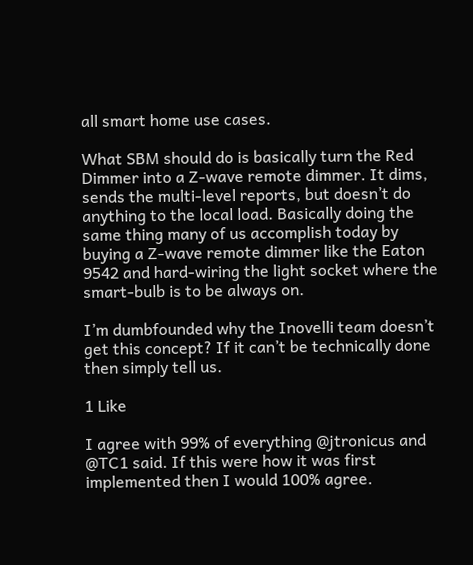all smart home use cases.

What SBM should do is basically turn the Red Dimmer into a Z-wave remote dimmer. It dims, sends the multi-level reports, but doesn’t do anything to the local load. Basically doing the same thing many of us accomplish today by buying a Z-wave remote dimmer like the Eaton 9542 and hard-wiring the light socket where the smart-bulb is to be always on.

I’m dumbfounded why the Inovelli team doesn’t get this concept? If it can’t be technically done then simply tell us.

1 Like

I agree with 99% of everything @jtronicus and @TC1 said. If this were how it was first implemented then I would 100% agree.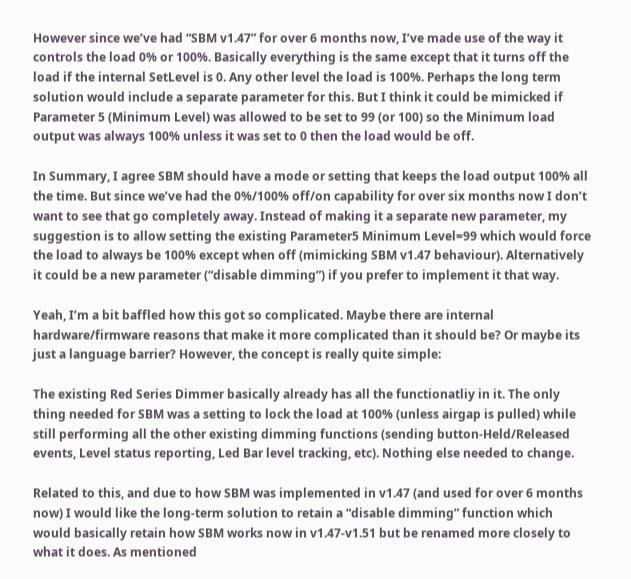However since we’ve had “SBM v1.47” for over 6 months now, I’ve made use of the way it controls the load 0% or 100%. Basically everything is the same except that it turns off the load if the internal SetLevel is 0. Any other level the load is 100%. Perhaps the long term solution would include a separate parameter for this. But I think it could be mimicked if Parameter 5 (Minimum Level) was allowed to be set to 99 (or 100) so the Minimum load output was always 100% unless it was set to 0 then the load would be off.

In Summary, I agree SBM should have a mode or setting that keeps the load output 100% all the time. But since we’ve had the 0%/100% off/on capability for over six months now I don’t want to see that go completely away. Instead of making it a separate new parameter, my suggestion is to allow setting the existing Parameter5 Minimum Level=99 which would force the load to always be 100% except when off (mimicking SBM v1.47 behaviour). Alternatively it could be a new parameter (“disable dimming”) if you prefer to implement it that way.

Yeah, I’m a bit baffled how this got so complicated. Maybe there are internal hardware/firmware reasons that make it more complicated than it should be? Or maybe its just a language barrier? However, the concept is really quite simple:

The existing Red Series Dimmer basically already has all the functionatliy in it. The only thing needed for SBM was a setting to lock the load at 100% (unless airgap is pulled) while still performing all the other existing dimming functions (sending button-Held/Released events, Level status reporting, Led Bar level tracking, etc). Nothing else needed to change.

Related to this, and due to how SBM was implemented in v1.47 (and used for over 6 months now) I would like the long-term solution to retain a “disable dimming” function which would basically retain how SBM works now in v1.47-v1.51 but be renamed more closely to what it does. As mentioned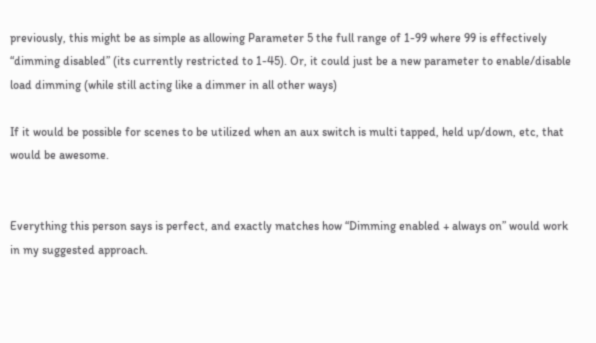previously, this might be as simple as allowing Parameter 5 the full range of 1-99 where 99 is effectively “dimming disabled” (its currently restricted to 1-45). Or, it could just be a new parameter to enable/disable load dimming (while still acting like a dimmer in all other ways)

If it would be possible for scenes to be utilized when an aux switch is multi tapped, held up/down, etc, that would be awesome.


Everything this person says is perfect, and exactly matches how “Dimming enabled + always on” would work in my suggested approach.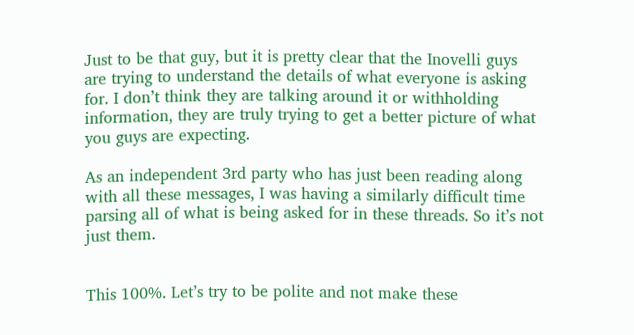Just to be that guy, but it is pretty clear that the Inovelli guys are trying to understand the details of what everyone is asking for. I don’t think they are talking around it or withholding information, they are truly trying to get a better picture of what you guys are expecting.

As an independent 3rd party who has just been reading along with all these messages, I was having a similarly difficult time parsing all of what is being asked for in these threads. So it’s not just them.


This 100%. Let’s try to be polite and not make these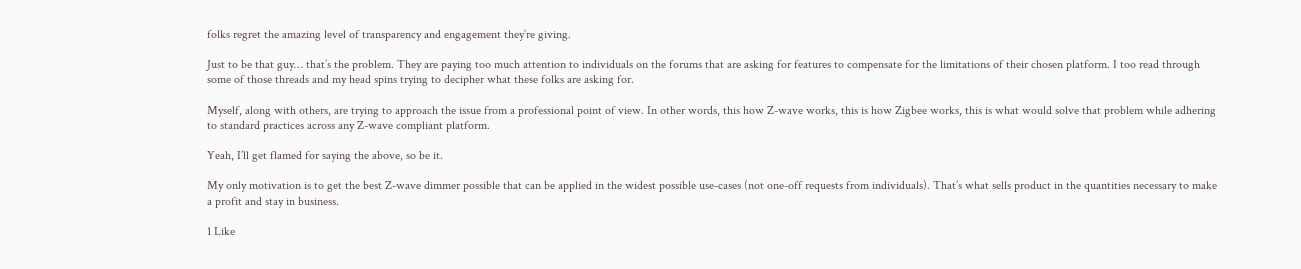folks regret the amazing level of transparency and engagement they’re giving.

Just to be that guy… that’s the problem. They are paying too much attention to individuals on the forums that are asking for features to compensate for the limitations of their chosen platform. I too read through some of those threads and my head spins trying to decipher what these folks are asking for.

Myself, along with others, are trying to approach the issue from a professional point of view. In other words, this how Z-wave works, this is how Zigbee works, this is what would solve that problem while adhering to standard practices across any Z-wave compliant platform.

Yeah, I’ll get flamed for saying the above, so be it.

My only motivation is to get the best Z-wave dimmer possible that can be applied in the widest possible use-cases (not one-off requests from individuals). That’s what sells product in the quantities necessary to make a profit and stay in business.

1 Like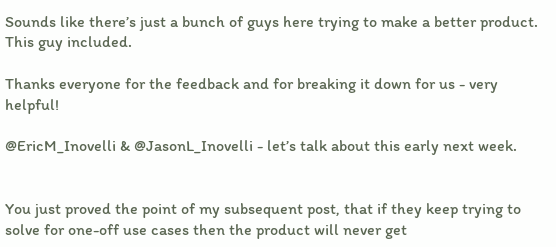Sounds like there’s just a bunch of guys here trying to make a better product. This guy included.

Thanks everyone for the feedback and for breaking it down for us - very helpful!

@EricM_Inovelli & @JasonL_Inovelli - let’s talk about this early next week.


You just proved the point of my subsequent post, that if they keep trying to solve for one-off use cases then the product will never get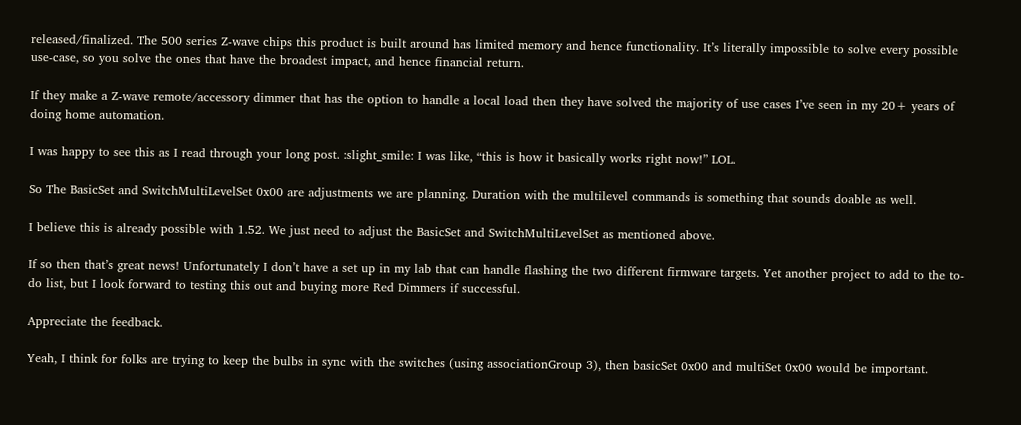released/finalized. The 500 series Z-wave chips this product is built around has limited memory and hence functionality. It’s literally impossible to solve every possible use-case, so you solve the ones that have the broadest impact, and hence financial return.

If they make a Z-wave remote/accessory dimmer that has the option to handle a local load then they have solved the majority of use cases I’ve seen in my 20+ years of doing home automation.

I was happy to see this as I read through your long post. :slight_smile: I was like, “this is how it basically works right now!” LOL.

So The BasicSet and SwitchMultiLevelSet 0x00 are adjustments we are planning. Duration with the multilevel commands is something that sounds doable as well.

I believe this is already possible with 1.52. We just need to adjust the BasicSet and SwitchMultiLevelSet as mentioned above.

If so then that’s great news! Unfortunately I don’t have a set up in my lab that can handle flashing the two different firmware targets. Yet another project to add to the to-do list, but I look forward to testing this out and buying more Red Dimmers if successful.

Appreciate the feedback.

Yeah, I think for folks are trying to keep the bulbs in sync with the switches (using associationGroup 3), then basicSet 0x00 and multiSet 0x00 would be important.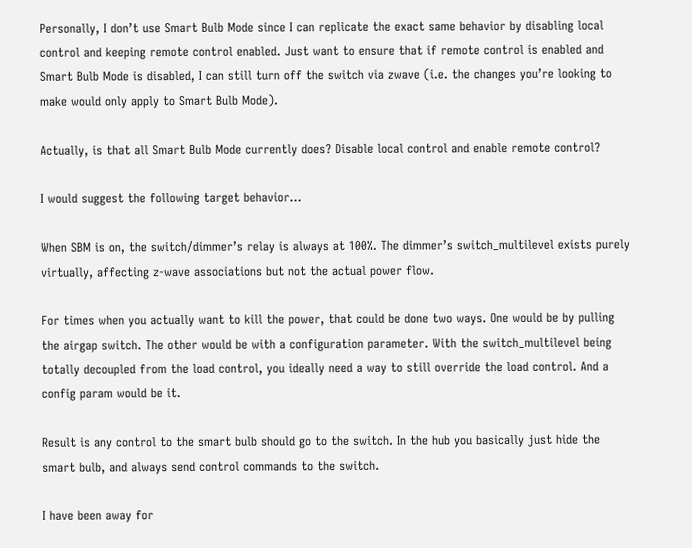Personally, I don’t use Smart Bulb Mode since I can replicate the exact same behavior by disabling local control and keeping remote control enabled. Just want to ensure that if remote control is enabled and Smart Bulb Mode is disabled, I can still turn off the switch via zwave (i.e. the changes you’re looking to make would only apply to Smart Bulb Mode).

Actually, is that all Smart Bulb Mode currently does? Disable local control and enable remote control?

I would suggest the following target behavior…

When SBM is on, the switch/dimmer’s relay is always at 100%. The dimmer’s switch_multilevel exists purely virtually, affecting z-wave associations but not the actual power flow.

For times when you actually want to kill the power, that could be done two ways. One would be by pulling the airgap switch. The other would be with a configuration parameter. With the switch_multilevel being totally decoupled from the load control, you ideally need a way to still override the load control. And a config param would be it.

Result is any control to the smart bulb should go to the switch. In the hub you basically just hide the smart bulb, and always send control commands to the switch.

I have been away for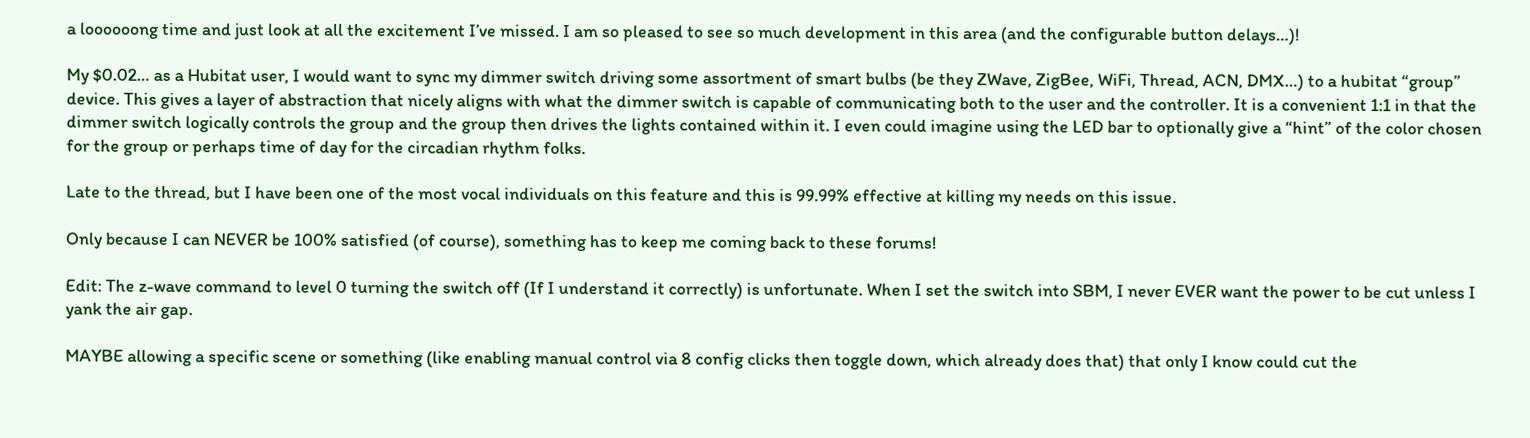a loooooong time and just look at all the excitement I’ve missed. I am so pleased to see so much development in this area (and the configurable button delays…)!

My $0.02… as a Hubitat user, I would want to sync my dimmer switch driving some assortment of smart bulbs (be they ZWave, ZigBee, WiFi, Thread, ACN, DMX…) to a hubitat “group” device. This gives a layer of abstraction that nicely aligns with what the dimmer switch is capable of communicating both to the user and the controller. It is a convenient 1:1 in that the dimmer switch logically controls the group and the group then drives the lights contained within it. I even could imagine using the LED bar to optionally give a “hint” of the color chosen for the group or perhaps time of day for the circadian rhythm folks.

Late to the thread, but I have been one of the most vocal individuals on this feature and this is 99.99% effective at killing my needs on this issue.

Only because I can NEVER be 100% satisfied (of course), something has to keep me coming back to these forums!

Edit: The z-wave command to level 0 turning the switch off (If I understand it correctly) is unfortunate. When I set the switch into SBM, I never EVER want the power to be cut unless I yank the air gap.

MAYBE allowing a specific scene or something (like enabling manual control via 8 config clicks then toggle down, which already does that) that only I know could cut the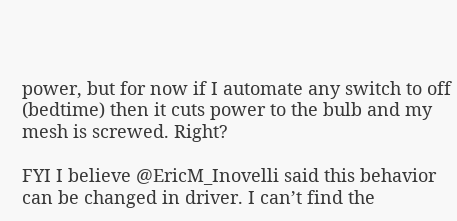power, but for now if I automate any switch to off (bedtime) then it cuts power to the bulb and my mesh is screwed. Right?

FYI I believe @EricM_Inovelli said this behavior can be changed in driver. I can’t find the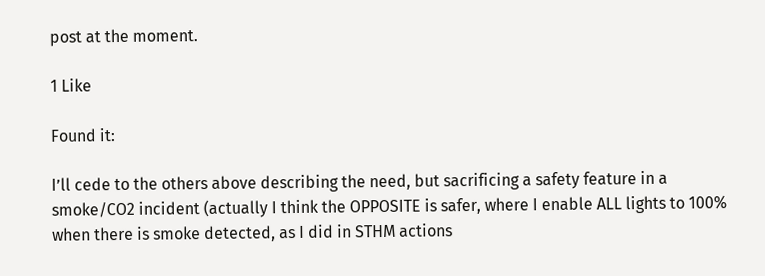post at the moment.

1 Like

Found it:

I’ll cede to the others above describing the need, but sacrificing a safety feature in a smoke/CO2 incident (actually I think the OPPOSITE is safer, where I enable ALL lights to 100% when there is smoke detected, as I did in STHM actions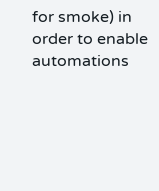for smoke) in order to enable automations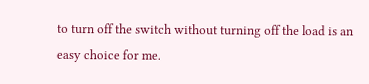to turn off the switch without turning off the load is an easy choice for me.